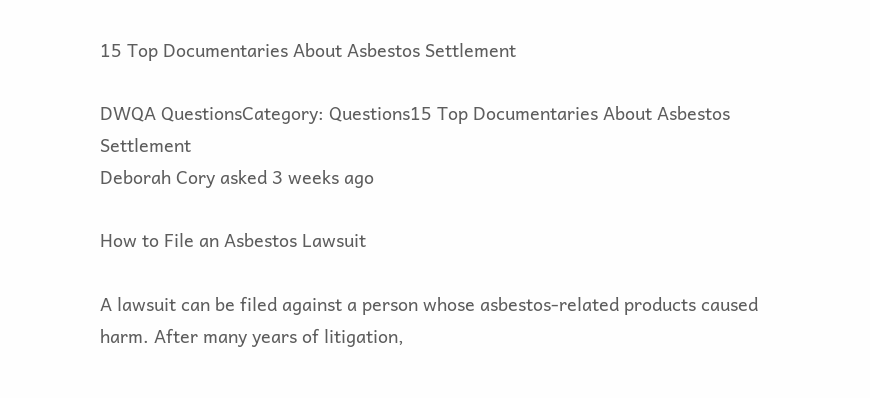15 Top Documentaries About Asbestos Settlement

DWQA QuestionsCategory: Questions15 Top Documentaries About Asbestos Settlement
Deborah Cory asked 3 weeks ago

How to File an Asbestos Lawsuit

A lawsuit can be filed against a person whose asbestos-related products caused harm. After many years of litigation,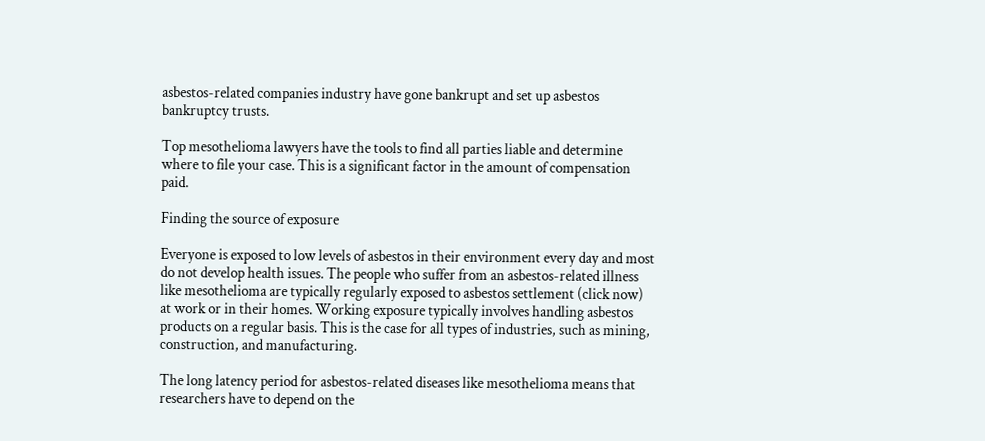asbestos-related companies industry have gone bankrupt and set up asbestos bankruptcy trusts.

Top mesothelioma lawyers have the tools to find all parties liable and determine where to file your case. This is a significant factor in the amount of compensation paid.

Finding the source of exposure

Everyone is exposed to low levels of asbestos in their environment every day and most do not develop health issues. The people who suffer from an asbestos-related illness like mesothelioma are typically regularly exposed to asbestos settlement (click now) at work or in their homes. Working exposure typically involves handling asbestos products on a regular basis. This is the case for all types of industries, such as mining, construction, and manufacturing.

The long latency period for asbestos-related diseases like mesothelioma means that researchers have to depend on the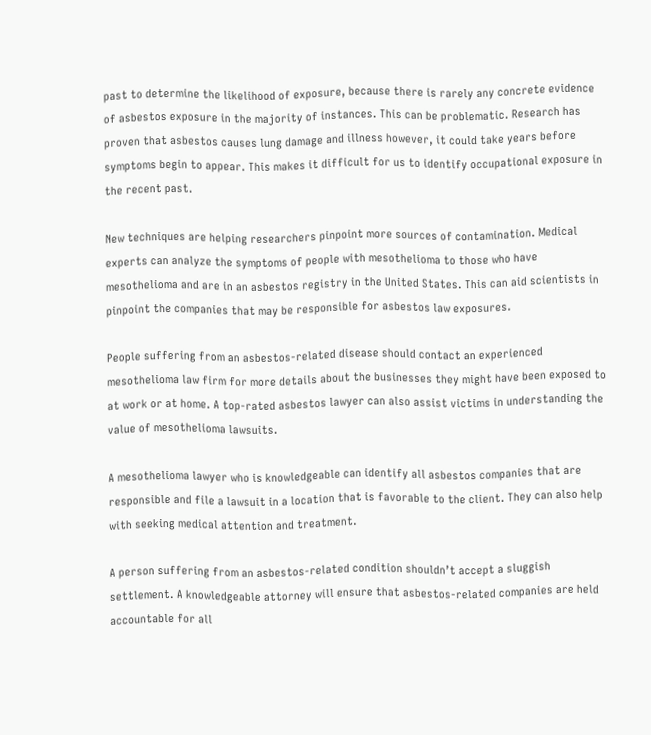past to determine the likelihood of exposure, because there is rarely any concrete evidence of asbestos exposure in the majority of instances. This can be problematic. Research has proven that asbestos causes lung damage and illness however, it could take years before symptoms begin to appear. This makes it difficult for us to identify occupational exposure in the recent past.

New techniques are helping researchers pinpoint more sources of contamination. Medical experts can analyze the symptoms of people with mesothelioma to those who have mesothelioma and are in an asbestos registry in the United States. This can aid scientists in pinpoint the companies that may be responsible for asbestos law exposures.

People suffering from an asbestos-related disease should contact an experienced mesothelioma law firm for more details about the businesses they might have been exposed to at work or at home. A top-rated asbestos lawyer can also assist victims in understanding the value of mesothelioma lawsuits.

A mesothelioma lawyer who is knowledgeable can identify all asbestos companies that are responsible and file a lawsuit in a location that is favorable to the client. They can also help with seeking medical attention and treatment.

A person suffering from an asbestos-related condition shouldn’t accept a sluggish settlement. A knowledgeable attorney will ensure that asbestos-related companies are held accountable for all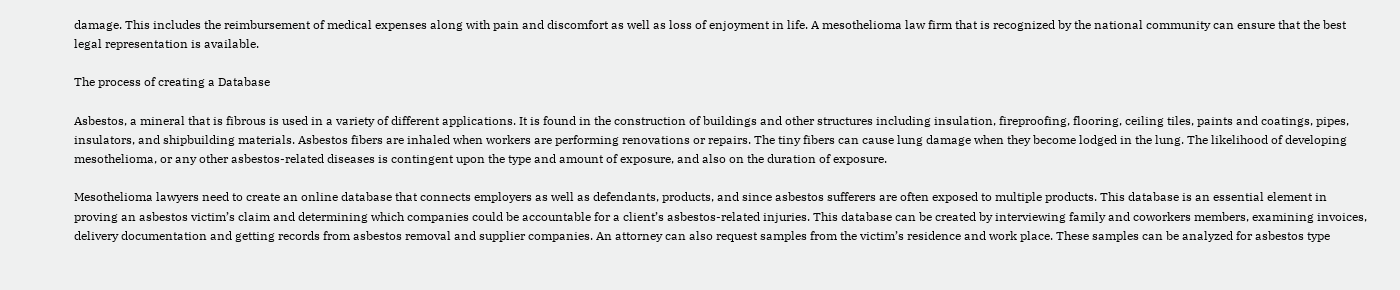damage. This includes the reimbursement of medical expenses along with pain and discomfort as well as loss of enjoyment in life. A mesothelioma law firm that is recognized by the national community can ensure that the best legal representation is available.

The process of creating a Database

Asbestos, a mineral that is fibrous is used in a variety of different applications. It is found in the construction of buildings and other structures including insulation, fireproofing, flooring, ceiling tiles, paints and coatings, pipes, insulators, and shipbuilding materials. Asbestos fibers are inhaled when workers are performing renovations or repairs. The tiny fibers can cause lung damage when they become lodged in the lung. The likelihood of developing mesothelioma, or any other asbestos-related diseases is contingent upon the type and amount of exposure, and also on the duration of exposure.

Mesothelioma lawyers need to create an online database that connects employers as well as defendants, products, and since asbestos sufferers are often exposed to multiple products. This database is an essential element in proving an asbestos victim’s claim and determining which companies could be accountable for a client’s asbestos-related injuries. This database can be created by interviewing family and coworkers members, examining invoices, delivery documentation and getting records from asbestos removal and supplier companies. An attorney can also request samples from the victim’s residence and work place. These samples can be analyzed for asbestos type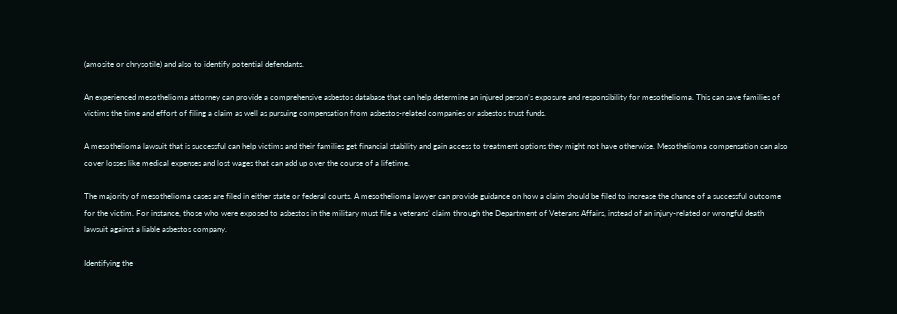(amosite or chrysotile) and also to identify potential defendants.

An experienced mesothelioma attorney can provide a comprehensive asbestos database that can help determine an injured person’s exposure and responsibility for mesothelioma. This can save families of victims the time and effort of filing a claim as well as pursuing compensation from asbestos-related companies or asbestos trust funds.

A mesothelioma lawsuit that is successful can help victims and their families get financial stability and gain access to treatment options they might not have otherwise. Mesothelioma compensation can also cover losses like medical expenses and lost wages that can add up over the course of a lifetime.

The majority of mesothelioma cases are filed in either state or federal courts. A mesothelioma lawyer can provide guidance on how a claim should be filed to increase the chance of a successful outcome for the victim. For instance, those who were exposed to asbestos in the military must file a veterans’ claim through the Department of Veterans Affairs, instead of an injury-related or wrongful death lawsuit against a liable asbestos company.

Identifying the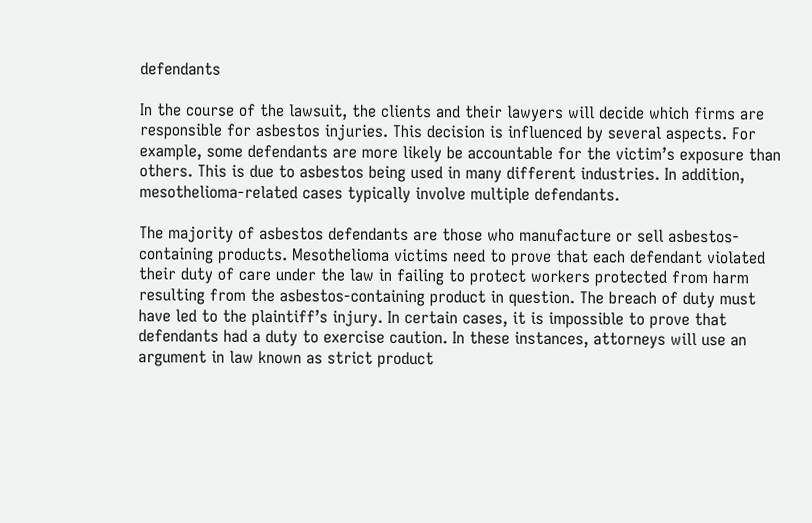defendants

In the course of the lawsuit, the clients and their lawyers will decide which firms are responsible for asbestos injuries. This decision is influenced by several aspects. For example, some defendants are more likely be accountable for the victim’s exposure than others. This is due to asbestos being used in many different industries. In addition, mesothelioma-related cases typically involve multiple defendants.

The majority of asbestos defendants are those who manufacture or sell asbestos-containing products. Mesothelioma victims need to prove that each defendant violated their duty of care under the law in failing to protect workers protected from harm resulting from the asbestos-containing product in question. The breach of duty must have led to the plaintiff’s injury. In certain cases, it is impossible to prove that defendants had a duty to exercise caution. In these instances, attorneys will use an argument in law known as strict product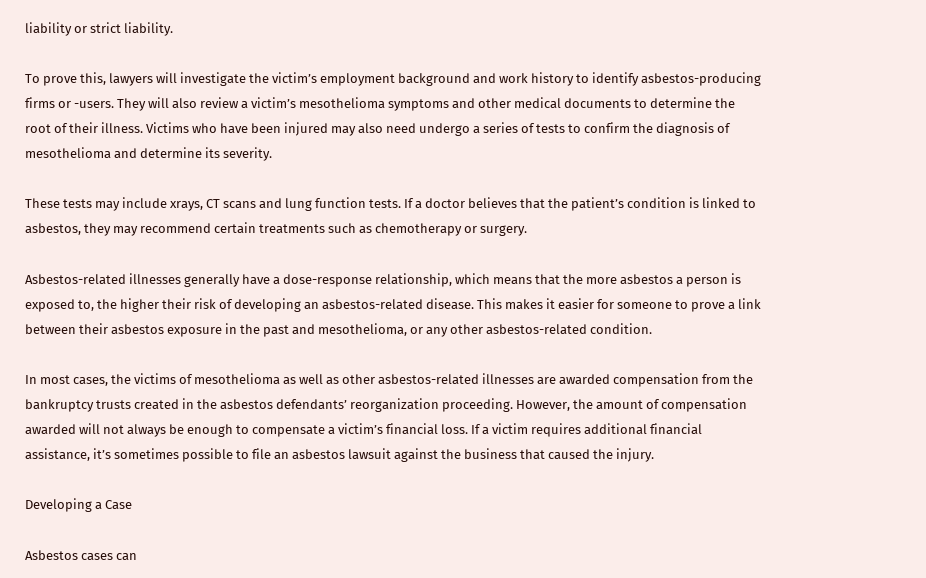liability or strict liability.

To prove this, lawyers will investigate the victim’s employment background and work history to identify asbestos-producing firms or -users. They will also review a victim’s mesothelioma symptoms and other medical documents to determine the root of their illness. Victims who have been injured may also need undergo a series of tests to confirm the diagnosis of mesothelioma and determine its severity.

These tests may include xrays, CT scans and lung function tests. If a doctor believes that the patient’s condition is linked to asbestos, they may recommend certain treatments such as chemotherapy or surgery.

Asbestos-related illnesses generally have a dose-response relationship, which means that the more asbestos a person is exposed to, the higher their risk of developing an asbestos-related disease. This makes it easier for someone to prove a link between their asbestos exposure in the past and mesothelioma, or any other asbestos-related condition.

In most cases, the victims of mesothelioma as well as other asbestos-related illnesses are awarded compensation from the bankruptcy trusts created in the asbestos defendants’ reorganization proceeding. However, the amount of compensation awarded will not always be enough to compensate a victim’s financial loss. If a victim requires additional financial assistance, it’s sometimes possible to file an asbestos lawsuit against the business that caused the injury.

Developing a Case

Asbestos cases can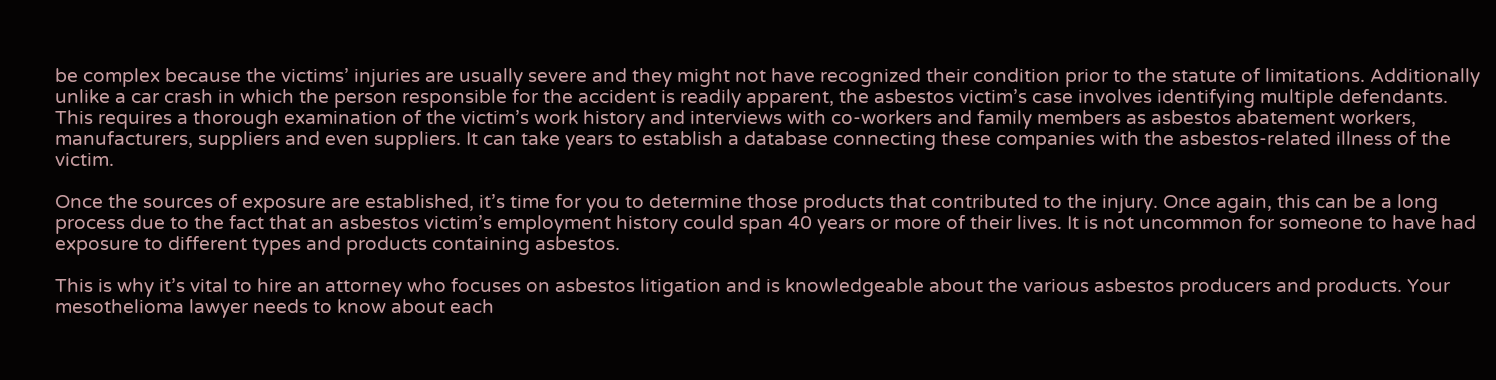be complex because the victims’ injuries are usually severe and they might not have recognized their condition prior to the statute of limitations. Additionally unlike a car crash in which the person responsible for the accident is readily apparent, the asbestos victim’s case involves identifying multiple defendants. This requires a thorough examination of the victim’s work history and interviews with co-workers and family members as asbestos abatement workers, manufacturers, suppliers and even suppliers. It can take years to establish a database connecting these companies with the asbestos-related illness of the victim.

Once the sources of exposure are established, it’s time for you to determine those products that contributed to the injury. Once again, this can be a long process due to the fact that an asbestos victim’s employment history could span 40 years or more of their lives. It is not uncommon for someone to have had exposure to different types and products containing asbestos.

This is why it’s vital to hire an attorney who focuses on asbestos litigation and is knowledgeable about the various asbestos producers and products. Your mesothelioma lawyer needs to know about each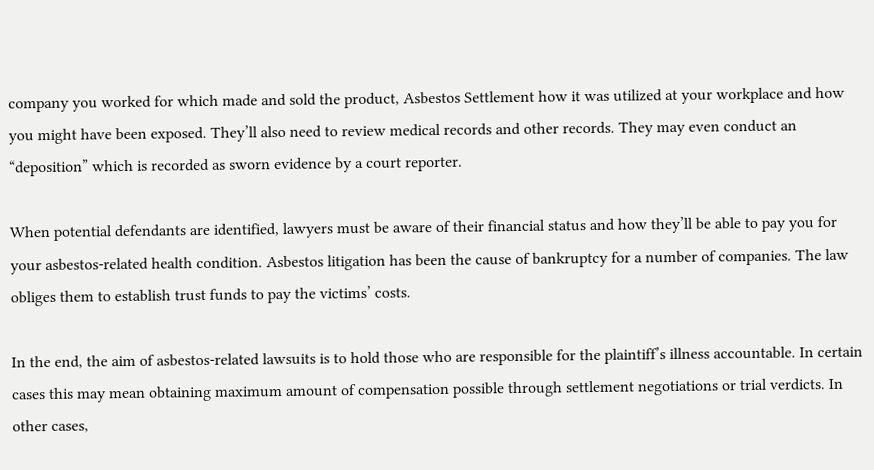company you worked for which made and sold the product, Asbestos Settlement how it was utilized at your workplace and how you might have been exposed. They’ll also need to review medical records and other records. They may even conduct an “deposition” which is recorded as sworn evidence by a court reporter.

When potential defendants are identified, lawyers must be aware of their financial status and how they’ll be able to pay you for your asbestos-related health condition. Asbestos litigation has been the cause of bankruptcy for a number of companies. The law obliges them to establish trust funds to pay the victims’ costs.

In the end, the aim of asbestos-related lawsuits is to hold those who are responsible for the plaintiff’s illness accountable. In certain cases this may mean obtaining maximum amount of compensation possible through settlement negotiations or trial verdicts. In other cases,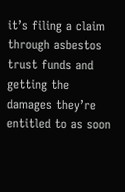it’s filing a claim through asbestos trust funds and getting the damages they’re entitled to as soon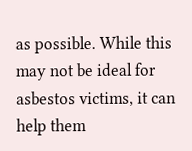as possible. While this may not be ideal for asbestos victims, it can help them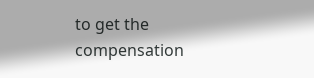to get the compensation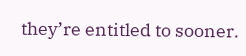they’re entitled to sooner.